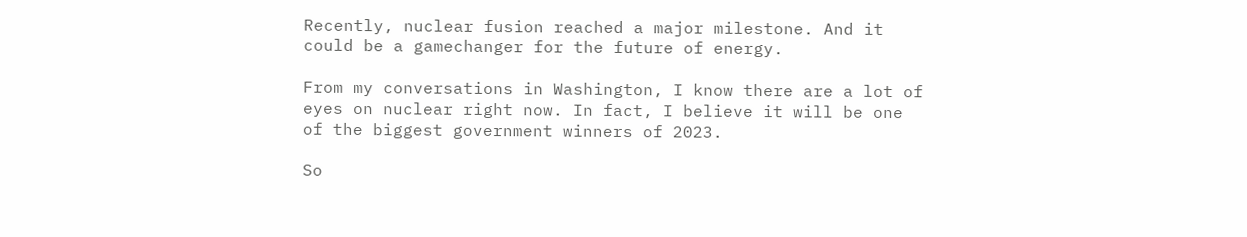Recently, nuclear fusion reached a major milestone. And it could be a gamechanger for the future of energy.

From my conversations in Washington, I know there are a lot of eyes on nuclear right now. In fact, I believe it will be one of the biggest government winners of 2023.

So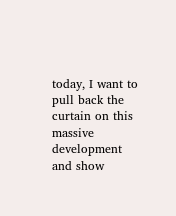today, I want to pull back the curtain on this massive development and show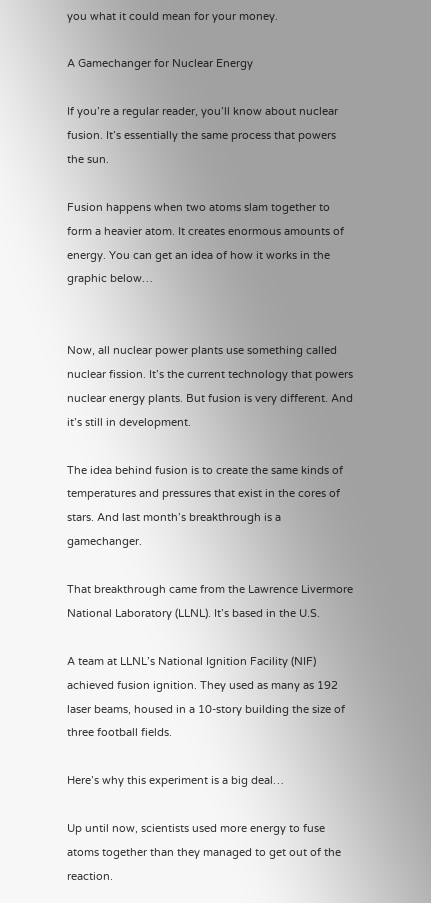you what it could mean for your money.

A Gamechanger for Nuclear Energy

If you’re a regular reader, you’ll know about nuclear fusion. It’s essentially the same process that powers the sun.

Fusion happens when two atoms slam together to form a heavier atom. It creates enormous amounts of energy. You can get an idea of how it works in the graphic below…


Now, all nuclear power plants use something called nuclear fission. It’s the current technology that powers nuclear energy plants. But fusion is very different. And it’s still in development.

The idea behind fusion is to create the same kinds of temperatures and pressures that exist in the cores of stars. And last month’s breakthrough is a gamechanger.

That breakthrough came from the Lawrence Livermore National Laboratory (LLNL). It’s based in the U.S.

A team at LLNL’s National Ignition Facility (NIF) achieved fusion ignition. They used as many as 192 laser beams, housed in a 10-story building the size of three football fields.

Here’s why this experiment is a big deal…

Up until now, scientists used more energy to fuse atoms together than they managed to get out of the reaction.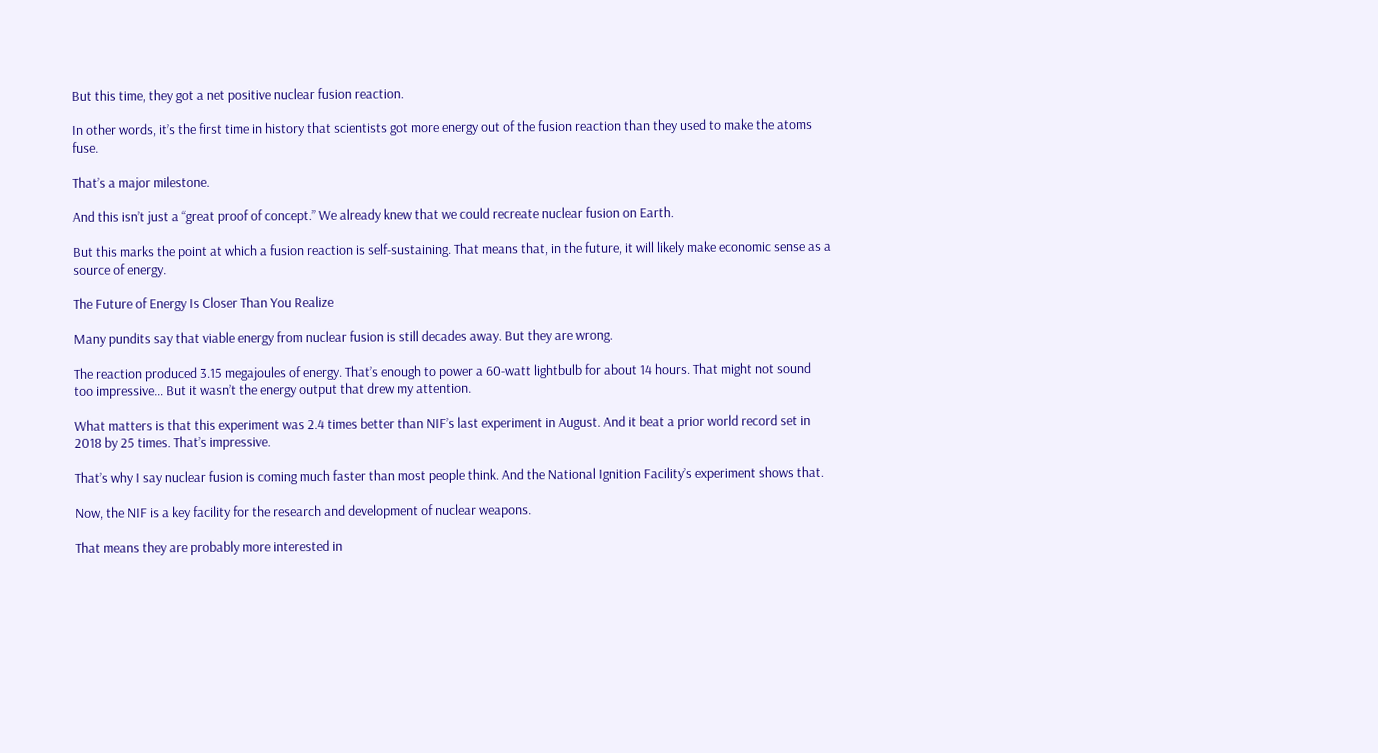But this time, they got a net positive nuclear fusion reaction.

In other words, it’s the first time in history that scientists got more energy out of the fusion reaction than they used to make the atoms fuse.

That’s a major milestone.

And this isn’t just a “great proof of concept.” We already knew that we could recreate nuclear fusion on Earth.

But this marks the point at which a fusion reaction is self-sustaining. That means that, in the future, it will likely make economic sense as a source of energy.

The Future of Energy Is Closer Than You Realize

Many pundits say that viable energy from nuclear fusion is still decades away. But they are wrong.

The reaction produced 3.15 megajoules of energy. That’s enough to power a 60-watt lightbulb for about 14 hours. That might not sound too impressive… But it wasn’t the energy output that drew my attention.

What matters is that this experiment was 2.4 times better than NIF’s last experiment in August. And it beat a prior world record set in 2018 by 25 times. That’s impressive.

That’s why I say nuclear fusion is coming much faster than most people think. And the National Ignition Facility’s experiment shows that.

Now, the NIF is a key facility for the research and development of nuclear weapons.

That means they are probably more interested in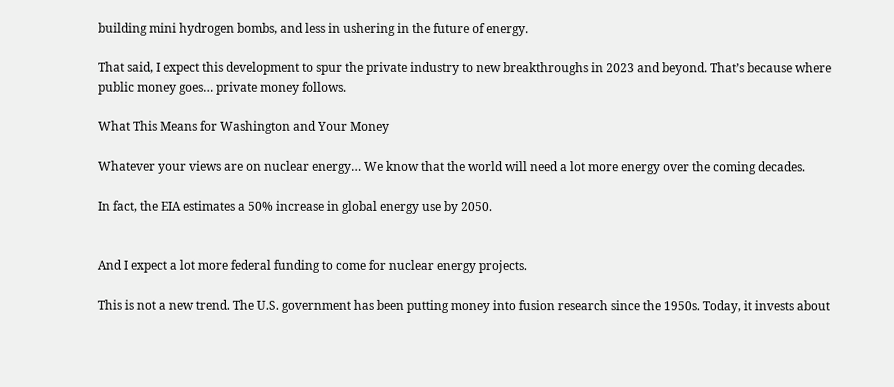building mini hydrogen bombs, and less in ushering in the future of energy.

That said, I expect this development to spur the private industry to new breakthroughs in 2023 and beyond. That’s because where public money goes… private money follows.

What This Means for Washington and Your Money

Whatever your views are on nuclear energy… We know that the world will need a lot more energy over the coming decades.

In fact, the EIA estimates a 50% increase in global energy use by 2050.


And I expect a lot more federal funding to come for nuclear energy projects.

This is not a new trend. The U.S. government has been putting money into fusion research since the 1950s. Today, it invests about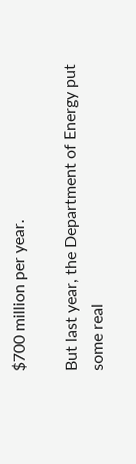$700 million per year.

But last year, the Department of Energy put some real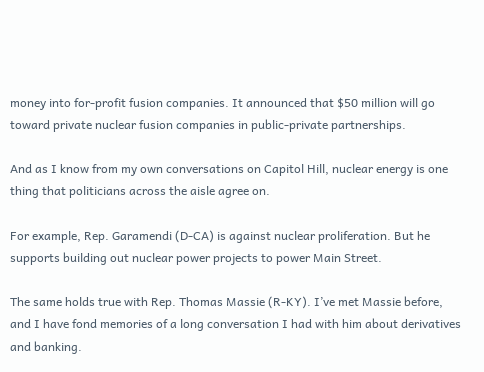money into for-profit fusion companies. It announced that $50 million will go toward private nuclear fusion companies in public-private partnerships.

And as I know from my own conversations on Capitol Hill, nuclear energy is one thing that politicians across the aisle agree on.

For example, Rep. Garamendi (D-CA) is against nuclear proliferation. But he supports building out nuclear power projects to power Main Street.

The same holds true with Rep. Thomas Massie (R-KY). I’ve met Massie before, and I have fond memories of a long conversation I had with him about derivatives and banking.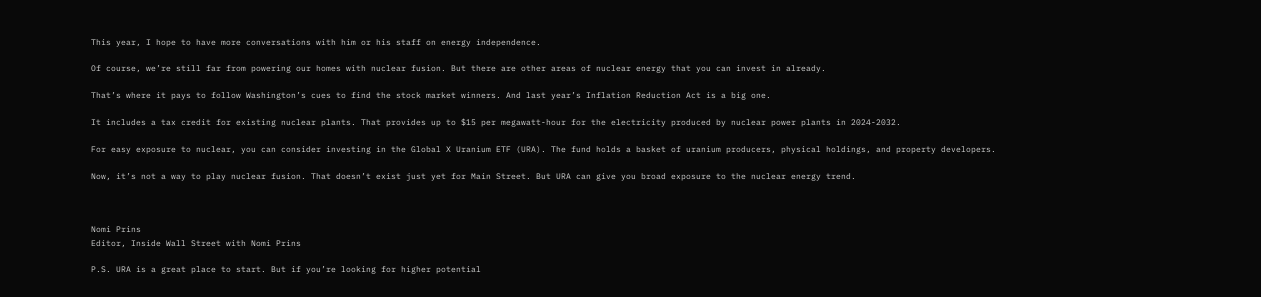This year, I hope to have more conversations with him or his staff on energy independence.

Of course, we’re still far from powering our homes with nuclear fusion. But there are other areas of nuclear energy that you can invest in already.

That’s where it pays to follow Washington’s cues to find the stock market winners. And last year’s Inflation Reduction Act is a big one.

It includes a tax credit for existing nuclear plants. That provides up to $15 per megawatt-hour for the electricity produced by nuclear power plants in 2024-2032.

For easy exposure to nuclear, you can consider investing in the Global X Uranium ETF (URA). The fund holds a basket of uranium producers, physical holdings, and property developers.

Now, it’s not a way to play nuclear fusion. That doesn’t exist just yet for Main Street. But URA can give you broad exposure to the nuclear energy trend.



Nomi Prins
Editor, Inside Wall Street with Nomi Prins

P.S. URA is a great place to start. But if you’re looking for higher potential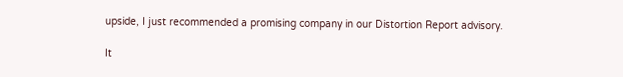upside, I just recommended a promising company in our Distortion Report advisory.

It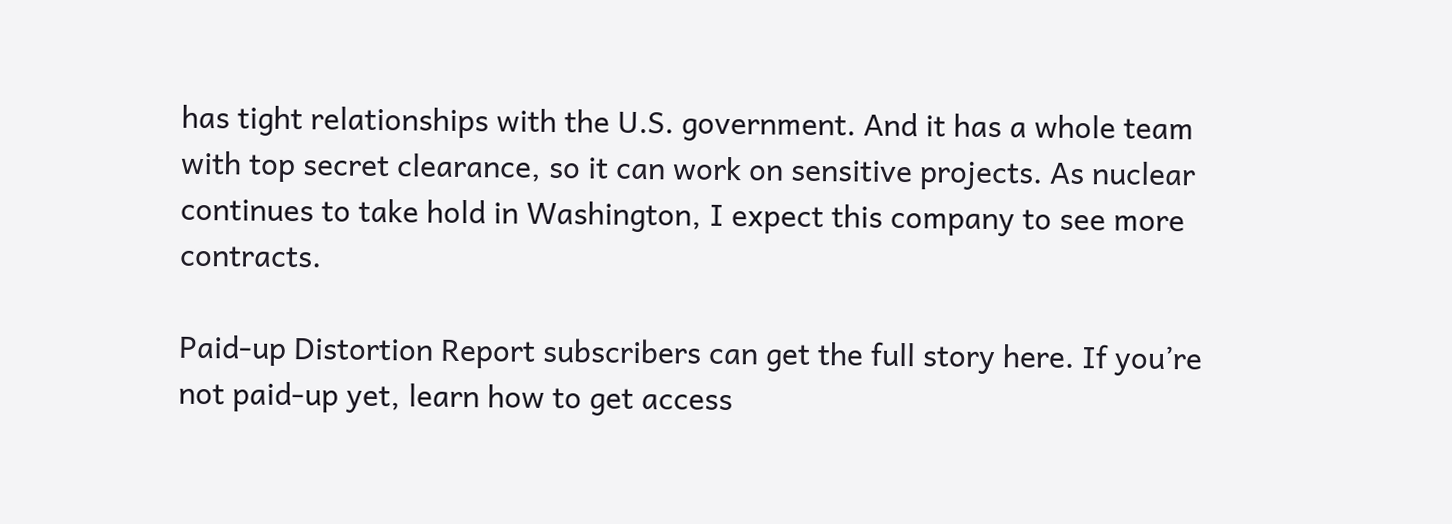has tight relationships with the U.S. government. And it has a whole team with top secret clearance, so it can work on sensitive projects. As nuclear continues to take hold in Washington, I expect this company to see more contracts.

Paid-up Distortion Report subscribers can get the full story here. If you’re not paid-up yet, learn how to get access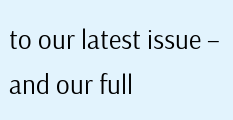to our latest issue – and our full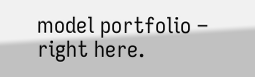model portfolio – right here.